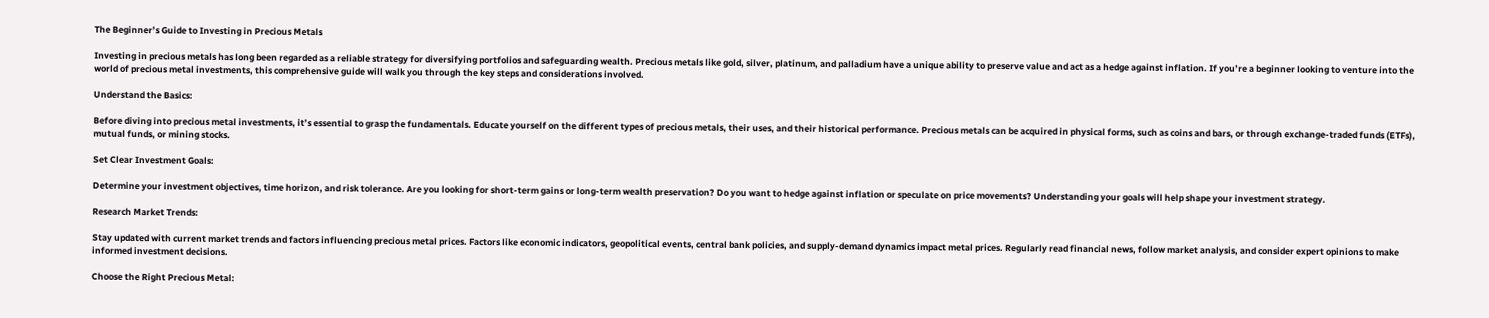The Beginner’s Guide to Investing in Precious Metals

Investing in precious metals has long been regarded as a reliable strategy for diversifying portfolios and safeguarding wealth. Precious metals like gold, silver, platinum, and palladium have a unique ability to preserve value and act as a hedge against inflation. If you’re a beginner looking to venture into the world of precious metal investments, this comprehensive guide will walk you through the key steps and considerations involved.

Understand the Basics:

Before diving into precious metal investments, it’s essential to grasp the fundamentals. Educate yourself on the different types of precious metals, their uses, and their historical performance. Precious metals can be acquired in physical forms, such as coins and bars, or through exchange-traded funds (ETFs), mutual funds, or mining stocks.

Set Clear Investment Goals:

Determine your investment objectives, time horizon, and risk tolerance. Are you looking for short-term gains or long-term wealth preservation? Do you want to hedge against inflation or speculate on price movements? Understanding your goals will help shape your investment strategy.

Research Market Trends:

Stay updated with current market trends and factors influencing precious metal prices. Factors like economic indicators, geopolitical events, central bank policies, and supply-demand dynamics impact metal prices. Regularly read financial news, follow market analysis, and consider expert opinions to make informed investment decisions.

Choose the Right Precious Metal: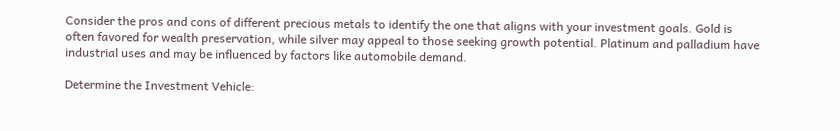Consider the pros and cons of different precious metals to identify the one that aligns with your investment goals. Gold is often favored for wealth preservation, while silver may appeal to those seeking growth potential. Platinum and palladium have industrial uses and may be influenced by factors like automobile demand.

Determine the Investment Vehicle: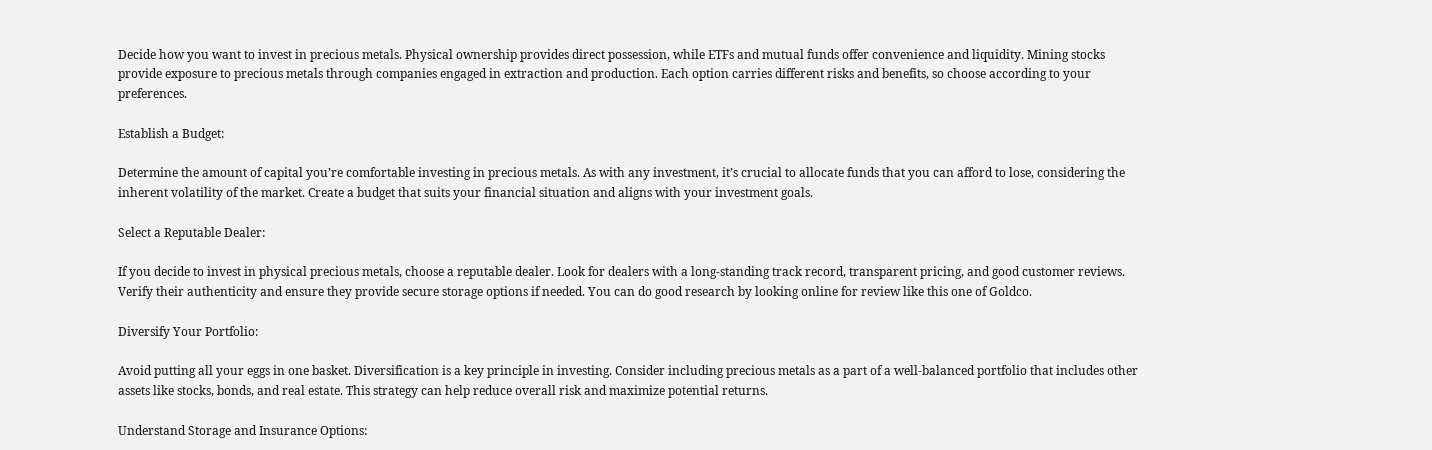Decide how you want to invest in precious metals. Physical ownership provides direct possession, while ETFs and mutual funds offer convenience and liquidity. Mining stocks provide exposure to precious metals through companies engaged in extraction and production. Each option carries different risks and benefits, so choose according to your preferences.

Establish a Budget:

Determine the amount of capital you’re comfortable investing in precious metals. As with any investment, it’s crucial to allocate funds that you can afford to lose, considering the inherent volatility of the market. Create a budget that suits your financial situation and aligns with your investment goals.

Select a Reputable Dealer:

If you decide to invest in physical precious metals, choose a reputable dealer. Look for dealers with a long-standing track record, transparent pricing, and good customer reviews. Verify their authenticity and ensure they provide secure storage options if needed. You can do good research by looking online for review like this one of Goldco.

Diversify Your Portfolio:

Avoid putting all your eggs in one basket. Diversification is a key principle in investing. Consider including precious metals as a part of a well-balanced portfolio that includes other assets like stocks, bonds, and real estate. This strategy can help reduce overall risk and maximize potential returns.

Understand Storage and Insurance Options: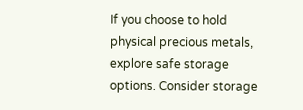If you choose to hold physical precious metals, explore safe storage options. Consider storage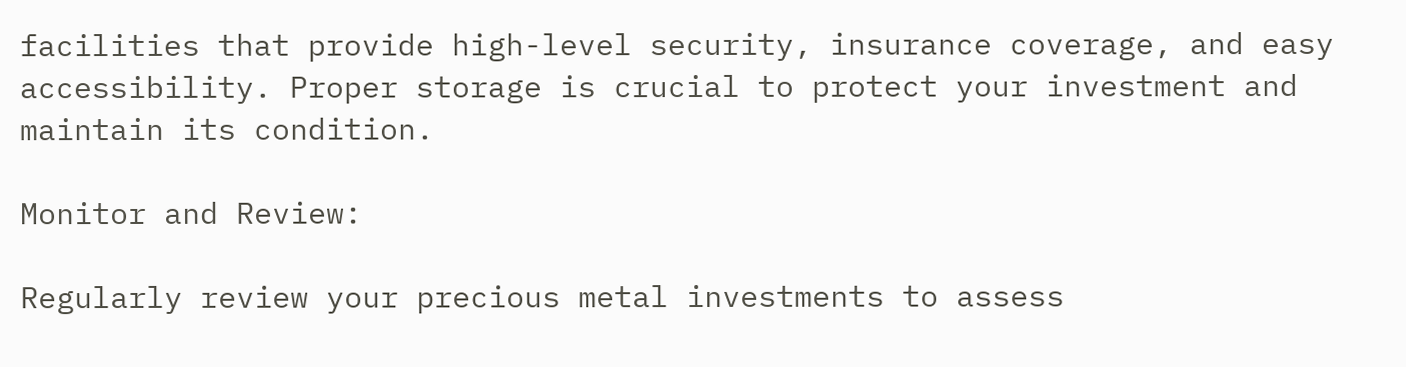facilities that provide high-level security, insurance coverage, and easy accessibility. Proper storage is crucial to protect your investment and maintain its condition.

Monitor and Review:

Regularly review your precious metal investments to assess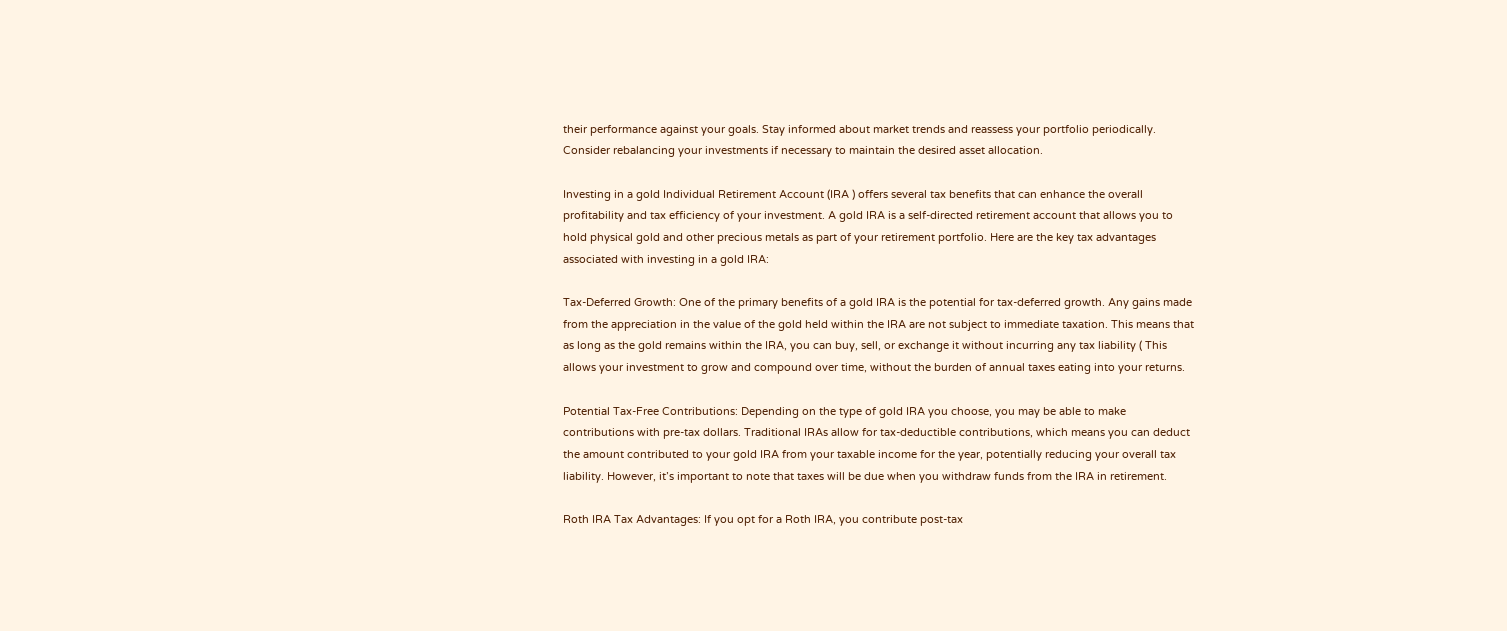their performance against your goals. Stay informed about market trends and reassess your portfolio periodically. Consider rebalancing your investments if necessary to maintain the desired asset allocation.

Investing in a gold Individual Retirement Account (IRA ) offers several tax benefits that can enhance the overall profitability and tax efficiency of your investment. A gold IRA is a self-directed retirement account that allows you to hold physical gold and other precious metals as part of your retirement portfolio. Here are the key tax advantages associated with investing in a gold IRA:

Tax-Deferred Growth: One of the primary benefits of a gold IRA is the potential for tax-deferred growth. Any gains made from the appreciation in the value of the gold held within the IRA are not subject to immediate taxation. This means that as long as the gold remains within the IRA, you can buy, sell, or exchange it without incurring any tax liability ( This allows your investment to grow and compound over time, without the burden of annual taxes eating into your returns.

Potential Tax-Free Contributions: Depending on the type of gold IRA you choose, you may be able to make contributions with pre-tax dollars. Traditional IRAs allow for tax-deductible contributions, which means you can deduct the amount contributed to your gold IRA from your taxable income for the year, potentially reducing your overall tax liability. However, it’s important to note that taxes will be due when you withdraw funds from the IRA in retirement.

Roth IRA Tax Advantages: If you opt for a Roth IRA, you contribute post-tax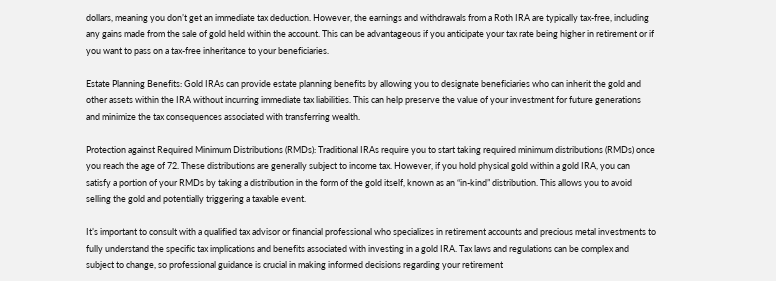dollars, meaning you don’t get an immediate tax deduction. However, the earnings and withdrawals from a Roth IRA are typically tax-free, including any gains made from the sale of gold held within the account. This can be advantageous if you anticipate your tax rate being higher in retirement or if you want to pass on a tax-free inheritance to your beneficiaries.

Estate Planning Benefits: Gold IRAs can provide estate planning benefits by allowing you to designate beneficiaries who can inherit the gold and other assets within the IRA without incurring immediate tax liabilities. This can help preserve the value of your investment for future generations and minimize the tax consequences associated with transferring wealth.

Protection against Required Minimum Distributions (RMDs): Traditional IRAs require you to start taking required minimum distributions (RMDs) once you reach the age of 72. These distributions are generally subject to income tax. However, if you hold physical gold within a gold IRA, you can satisfy a portion of your RMDs by taking a distribution in the form of the gold itself, known as an “in-kind” distribution. This allows you to avoid selling the gold and potentially triggering a taxable event.

It’s important to consult with a qualified tax advisor or financial professional who specializes in retirement accounts and precious metal investments to fully understand the specific tax implications and benefits associated with investing in a gold IRA. Tax laws and regulations can be complex and subject to change, so professional guidance is crucial in making informed decisions regarding your retirement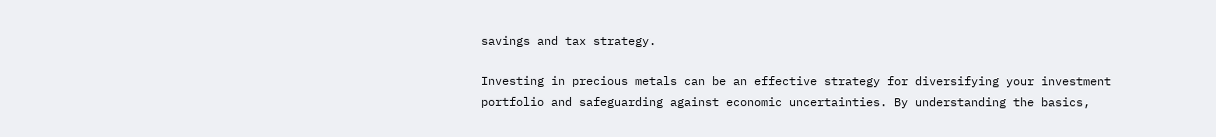savings and tax strategy.

Investing in precious metals can be an effective strategy for diversifying your investment portfolio and safeguarding against economic uncertainties. By understanding the basics,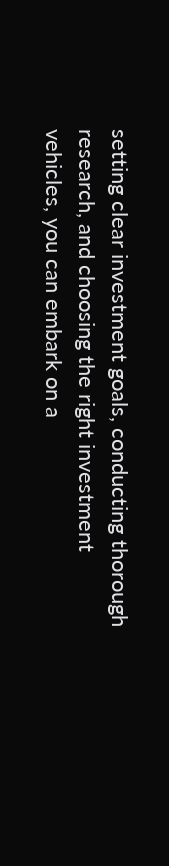setting clear investment goals, conducting thorough research, and choosing the right investment vehicles, you can embark on a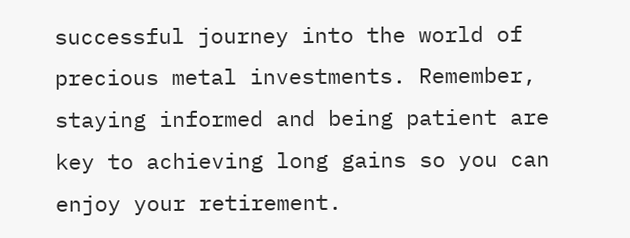successful journey into the world of precious metal investments. Remember, staying informed and being patient are key to achieving long gains so you can enjoy your retirement.